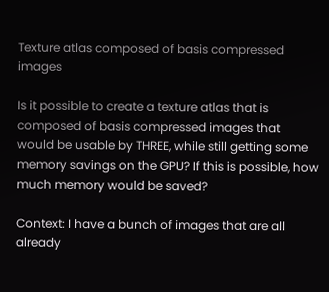Texture atlas composed of basis compressed images

Is it possible to create a texture atlas that is composed of basis compressed images that would be usable by THREE, while still getting some memory savings on the GPU? If this is possible, how much memory would be saved?

Context: I have a bunch of images that are all already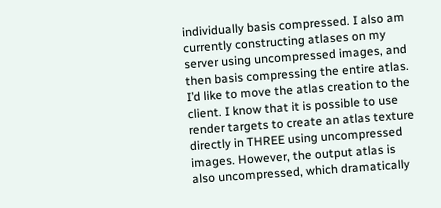individually basis compressed. I also am currently constructing atlases on my server using uncompressed images, and then basis compressing the entire atlas. I’d like to move the atlas creation to the client. I know that it is possible to use render targets to create an atlas texture directly in THREE using uncompressed images. However, the output atlas is also uncompressed, which dramatically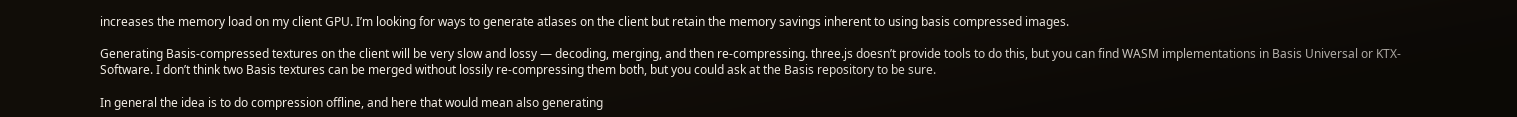increases the memory load on my client GPU. I’m looking for ways to generate atlases on the client but retain the memory savings inherent to using basis compressed images.

Generating Basis-compressed textures on the client will be very slow and lossy — decoding, merging, and then re-compressing. three.js doesn’t provide tools to do this, but you can find WASM implementations in Basis Universal or KTX-Software. I don’t think two Basis textures can be merged without lossily re-compressing them both, but you could ask at the Basis repository to be sure.

In general the idea is to do compression offline, and here that would mean also generating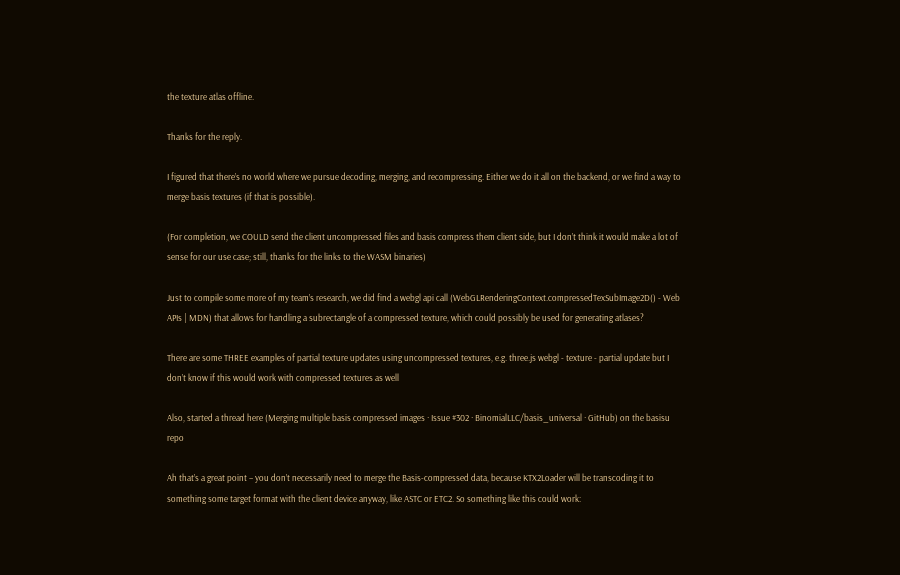the texture atlas offline.

Thanks for the reply.

I figured that there’s no world where we pursue decoding, merging, and recompressing. Either we do it all on the backend, or we find a way to merge basis textures (if that is possible).

(For completion, we COULD send the client uncompressed files and basis compress them client side, but I don’t think it would make a lot of sense for our use case; still, thanks for the links to the WASM binaries)

Just to compile some more of my team’s research, we did find a webgl api call (WebGLRenderingContext.compressedTexSubImage2D() - Web APIs | MDN) that allows for handling a subrectangle of a compressed texture, which could possibly be used for generating atlases?

There are some THREE examples of partial texture updates using uncompressed textures, e.g. three.js webgl - texture - partial update but I don’t know if this would work with compressed textures as well

Also, started a thread here (Merging multiple basis compressed images · Issue #302 · BinomialLLC/basis_universal · GitHub) on the basisu repo

Ah that’s a great point – you don’t necessarily need to merge the Basis-compressed data, because KTX2Loader will be transcoding it to something some target format with the client device anyway, like ASTC or ETC2. So something like this could work: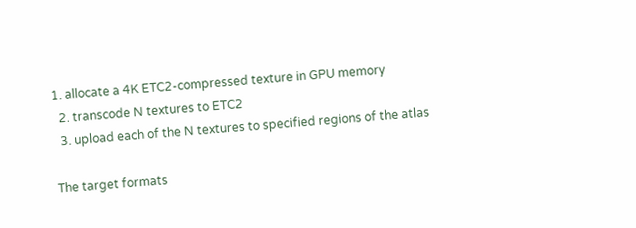1. allocate a 4K ETC2-compressed texture in GPU memory
  2. transcode N textures to ETC2
  3. upload each of the N textures to specified regions of the atlas

The target formats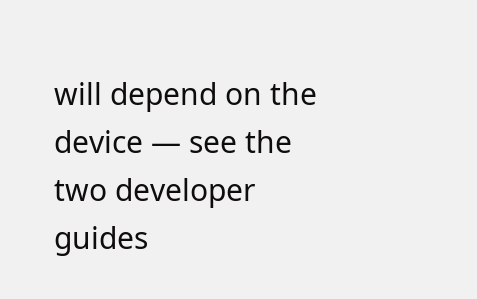will depend on the device — see the two developer guides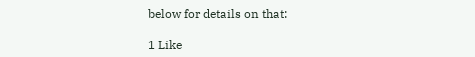below for details on that:

1 Like